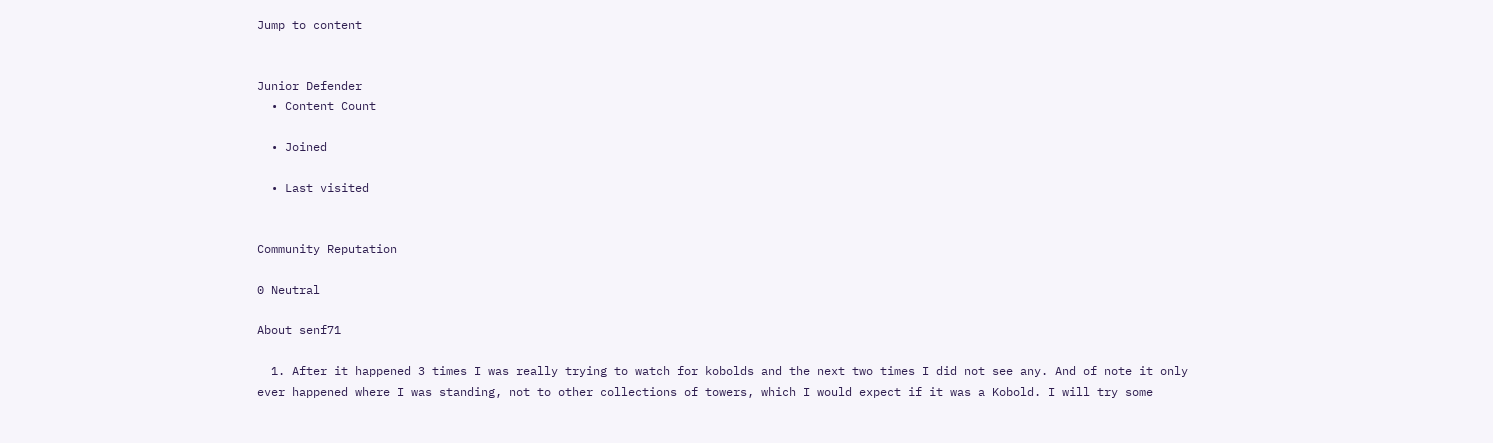Jump to content


Junior Defender
  • Content Count

  • Joined

  • Last visited


Community Reputation

0 Neutral

About senf71

  1. After it happened 3 times I was really trying to watch for kobolds and the next two times I did not see any. And of note it only ever happened where I was standing, not to other collections of towers, which I would expect if it was a Kobold. I will try some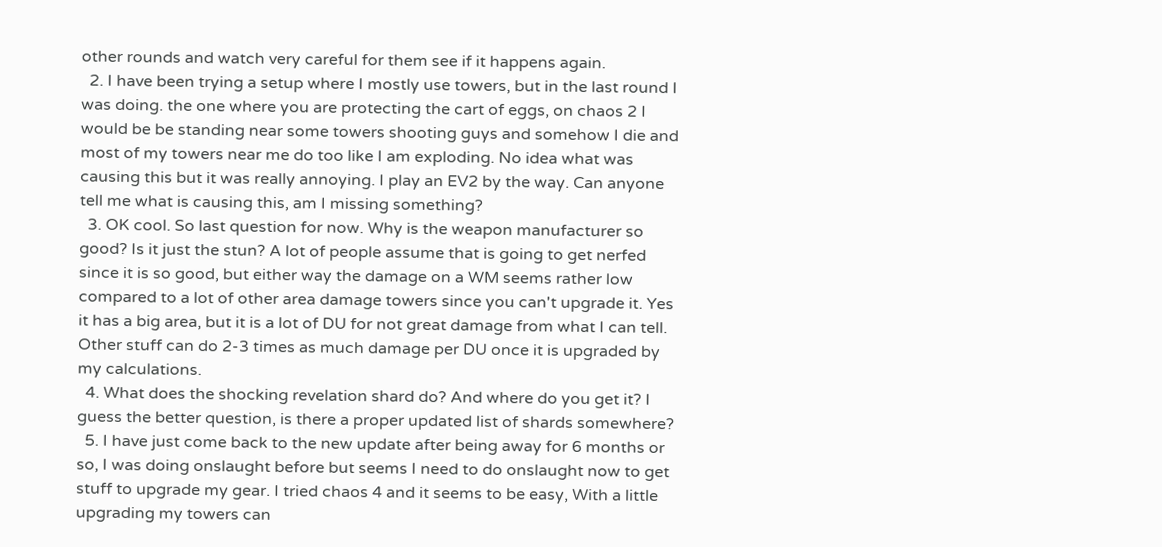other rounds and watch very careful for them see if it happens again.
  2. I have been trying a setup where I mostly use towers, but in the last round I was doing. the one where you are protecting the cart of eggs, on chaos 2 I would be be standing near some towers shooting guys and somehow I die and most of my towers near me do too like I am exploding. No idea what was causing this but it was really annoying. I play an EV2 by the way. Can anyone tell me what is causing this, am I missing something?
  3. OK cool. So last question for now. Why is the weapon manufacturer so good? Is it just the stun? A lot of people assume that is going to get nerfed since it is so good, but either way the damage on a WM seems rather low compared to a lot of other area damage towers since you can't upgrade it. Yes it has a big area, but it is a lot of DU for not great damage from what I can tell. Other stuff can do 2-3 times as much damage per DU once it is upgraded by my calculations.
  4. What does the shocking revelation shard do? And where do you get it? I guess the better question, is there a proper updated list of shards somewhere?
  5. I have just come back to the new update after being away for 6 months or so, I was doing onslaught before but seems I need to do onslaught now to get stuff to upgrade my gear. I tried chaos 4 and it seems to be easy, With a little upgrading my towers can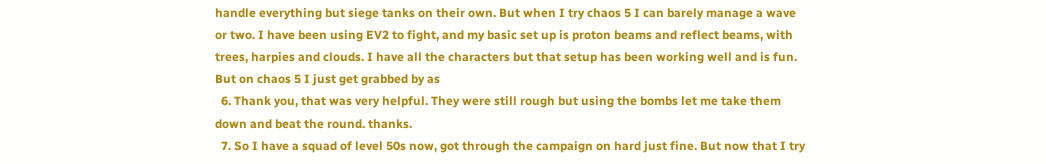handle everything but siege tanks on their own. But when I try chaos 5 I can barely manage a wave or two. I have been using EV2 to fight, and my basic set up is proton beams and reflect beams, with trees, harpies and clouds. I have all the characters but that setup has been working well and is fun. But on chaos 5 I just get grabbed by as
  6. Thank you, that was very helpful. They were still rough but using the bombs let me take them down and beat the round. thanks.
  7. So I have a squad of level 50s now, got through the campaign on hard just fine. But now that I try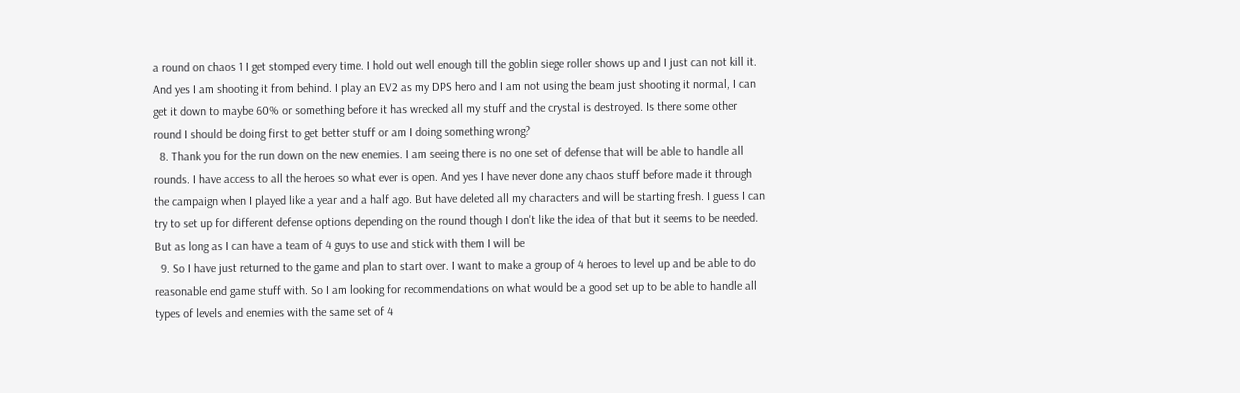a round on chaos 1 I get stomped every time. I hold out well enough till the goblin siege roller shows up and I just can not kill it. And yes I am shooting it from behind. I play an EV2 as my DPS hero and I am not using the beam just shooting it normal, I can get it down to maybe 60% or something before it has wrecked all my stuff and the crystal is destroyed. Is there some other round I should be doing first to get better stuff or am I doing something wrong?
  8. Thank you for the run down on the new enemies. I am seeing there is no one set of defense that will be able to handle all rounds. I have access to all the heroes so what ever is open. And yes I have never done any chaos stuff before made it through the campaign when I played like a year and a half ago. But have deleted all my characters and will be starting fresh. I guess I can try to set up for different defense options depending on the round though I don't like the idea of that but it seems to be needed. But as long as I can have a team of 4 guys to use and stick with them I will be
  9. So I have just returned to the game and plan to start over. I want to make a group of 4 heroes to level up and be able to do reasonable end game stuff with. So I am looking for recommendations on what would be a good set up to be able to handle all types of levels and enemies with the same set of 4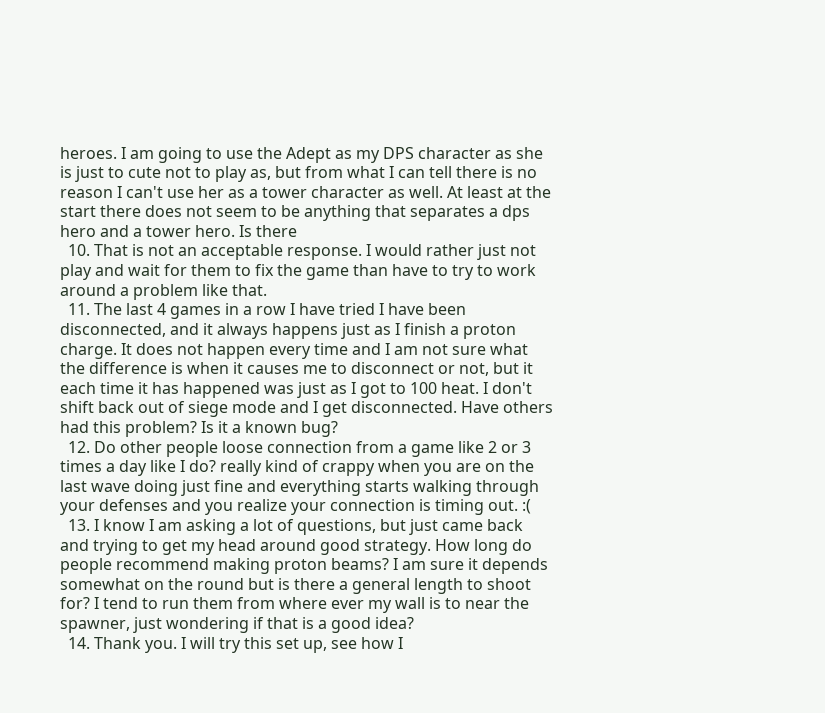heroes. I am going to use the Adept as my DPS character as she is just to cute not to play as, but from what I can tell there is no reason I can't use her as a tower character as well. At least at the start there does not seem to be anything that separates a dps hero and a tower hero. Is there
  10. That is not an acceptable response. I would rather just not play and wait for them to fix the game than have to try to work around a problem like that.
  11. The last 4 games in a row I have tried I have been disconnected, and it always happens just as I finish a proton charge. It does not happen every time and I am not sure what the difference is when it causes me to disconnect or not, but it each time it has happened was just as I got to 100 heat. I don't shift back out of siege mode and I get disconnected. Have others had this problem? Is it a known bug?
  12. Do other people loose connection from a game like 2 or 3 times a day like I do? really kind of crappy when you are on the last wave doing just fine and everything starts walking through your defenses and you realize your connection is timing out. :(
  13. I know I am asking a lot of questions, but just came back and trying to get my head around good strategy. How long do people recommend making proton beams? I am sure it depends somewhat on the round but is there a general length to shoot for? I tend to run them from where ever my wall is to near the spawner, just wondering if that is a good idea?
  14. Thank you. I will try this set up, see how I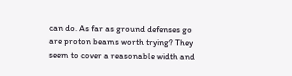can do. As far as ground defenses go are proton beams worth trying? They seem to cover a reasonable width and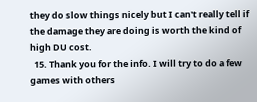they do slow things nicely but I can't really tell if the damage they are doing is worth the kind of high DU cost.
  15. Thank you for the info. I will try to do a few games with others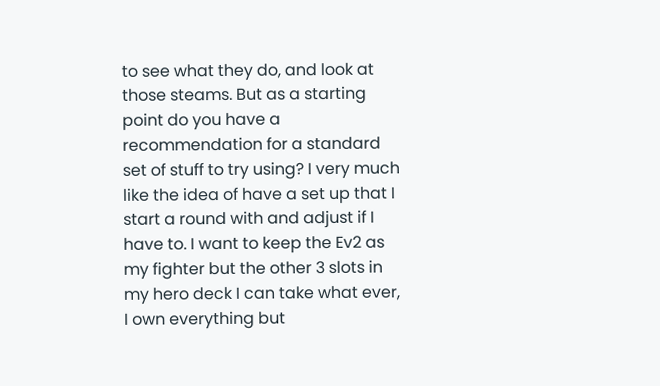to see what they do, and look at those steams. But as a starting point do you have a recommendation for a standard set of stuff to try using? I very much like the idea of have a set up that I start a round with and adjust if I have to. I want to keep the Ev2 as my fighter but the other 3 slots in my hero deck I can take what ever, I own everything but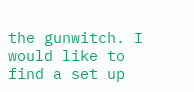the gunwitch. I would like to find a set up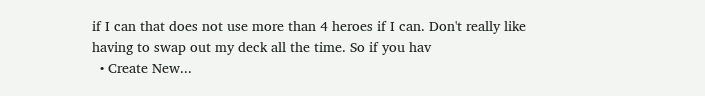if I can that does not use more than 4 heroes if I can. Don't really like having to swap out my deck all the time. So if you hav
  • Create New...